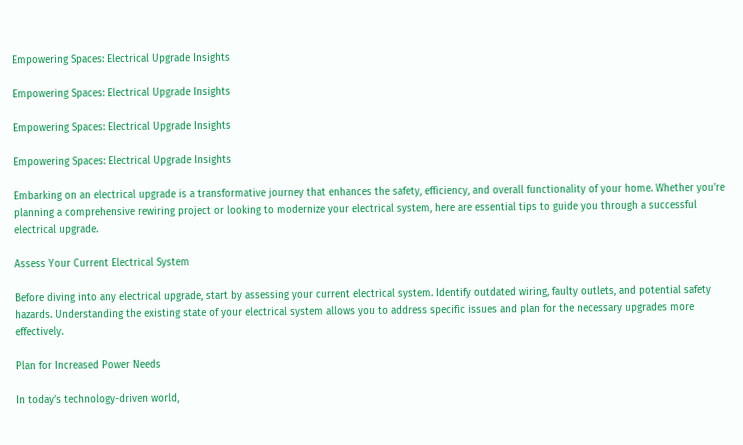Empowering Spaces: Electrical Upgrade Insights

Empowering Spaces: Electrical Upgrade Insights

Empowering Spaces: Electrical Upgrade Insights

Empowering Spaces: Electrical Upgrade Insights

Embarking on an electrical upgrade is a transformative journey that enhances the safety, efficiency, and overall functionality of your home. Whether you’re planning a comprehensive rewiring project or looking to modernize your electrical system, here are essential tips to guide you through a successful electrical upgrade.

Assess Your Current Electrical System

Before diving into any electrical upgrade, start by assessing your current electrical system. Identify outdated wiring, faulty outlets, and potential safety hazards. Understanding the existing state of your electrical system allows you to address specific issues and plan for the necessary upgrades more effectively.

Plan for Increased Power Needs

In today’s technology-driven world,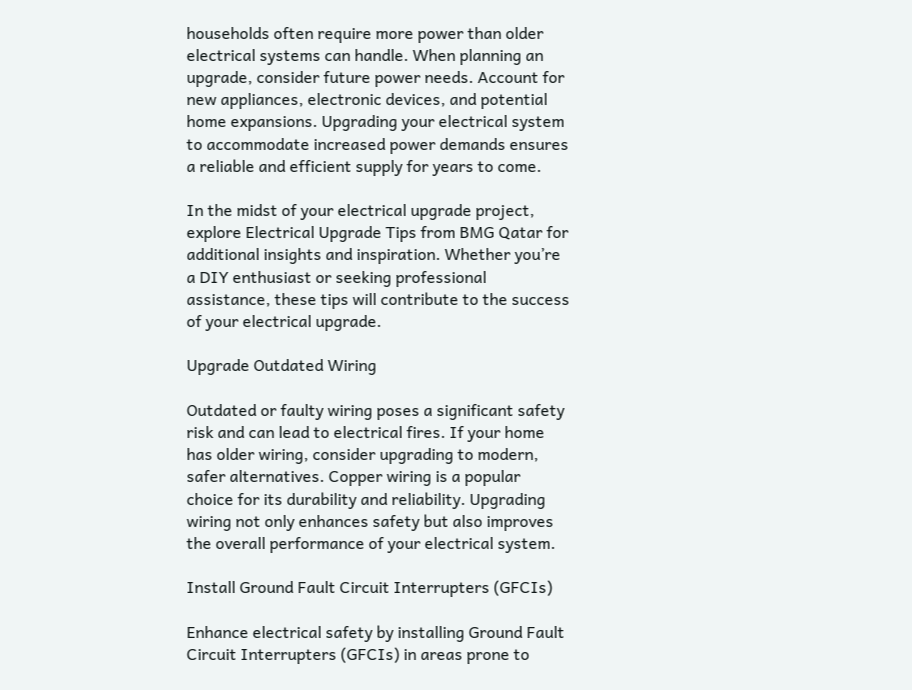households often require more power than older electrical systems can handle. When planning an upgrade, consider future power needs. Account for new appliances, electronic devices, and potential home expansions. Upgrading your electrical system to accommodate increased power demands ensures a reliable and efficient supply for years to come.

In the midst of your electrical upgrade project, explore Electrical Upgrade Tips from BMG Qatar for additional insights and inspiration. Whether you’re a DIY enthusiast or seeking professional assistance, these tips will contribute to the success of your electrical upgrade.

Upgrade Outdated Wiring

Outdated or faulty wiring poses a significant safety risk and can lead to electrical fires. If your home has older wiring, consider upgrading to modern, safer alternatives. Copper wiring is a popular choice for its durability and reliability. Upgrading wiring not only enhances safety but also improves the overall performance of your electrical system.

Install Ground Fault Circuit Interrupters (GFCIs)

Enhance electrical safety by installing Ground Fault Circuit Interrupters (GFCIs) in areas prone to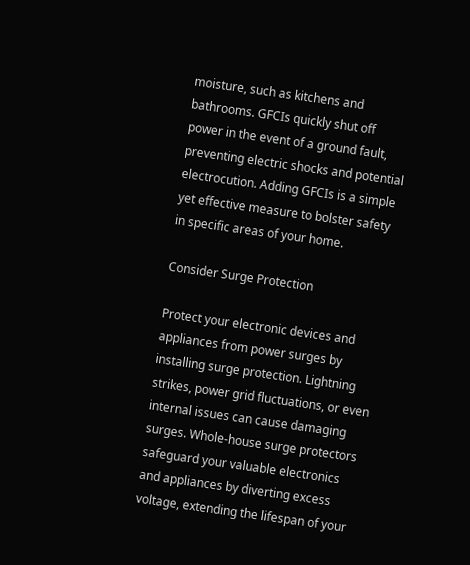moisture, such as kitchens and bathrooms. GFCIs quickly shut off power in the event of a ground fault, preventing electric shocks and potential electrocution. Adding GFCIs is a simple yet effective measure to bolster safety in specific areas of your home.

Consider Surge Protection

Protect your electronic devices and appliances from power surges by installing surge protection. Lightning strikes, power grid fluctuations, or even internal issues can cause damaging surges. Whole-house surge protectors safeguard your valuable electronics and appliances by diverting excess voltage, extending the lifespan of your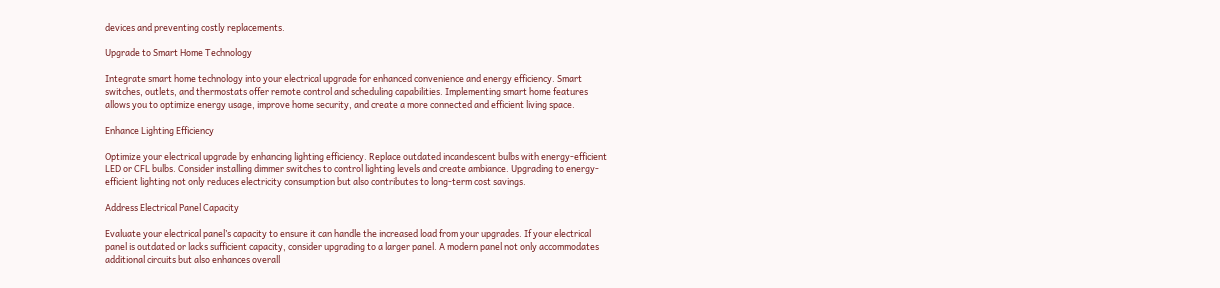devices and preventing costly replacements.

Upgrade to Smart Home Technology

Integrate smart home technology into your electrical upgrade for enhanced convenience and energy efficiency. Smart switches, outlets, and thermostats offer remote control and scheduling capabilities. Implementing smart home features allows you to optimize energy usage, improve home security, and create a more connected and efficient living space.

Enhance Lighting Efficiency

Optimize your electrical upgrade by enhancing lighting efficiency. Replace outdated incandescent bulbs with energy-efficient LED or CFL bulbs. Consider installing dimmer switches to control lighting levels and create ambiance. Upgrading to energy-efficient lighting not only reduces electricity consumption but also contributes to long-term cost savings.

Address Electrical Panel Capacity

Evaluate your electrical panel’s capacity to ensure it can handle the increased load from your upgrades. If your electrical panel is outdated or lacks sufficient capacity, consider upgrading to a larger panel. A modern panel not only accommodates additional circuits but also enhances overall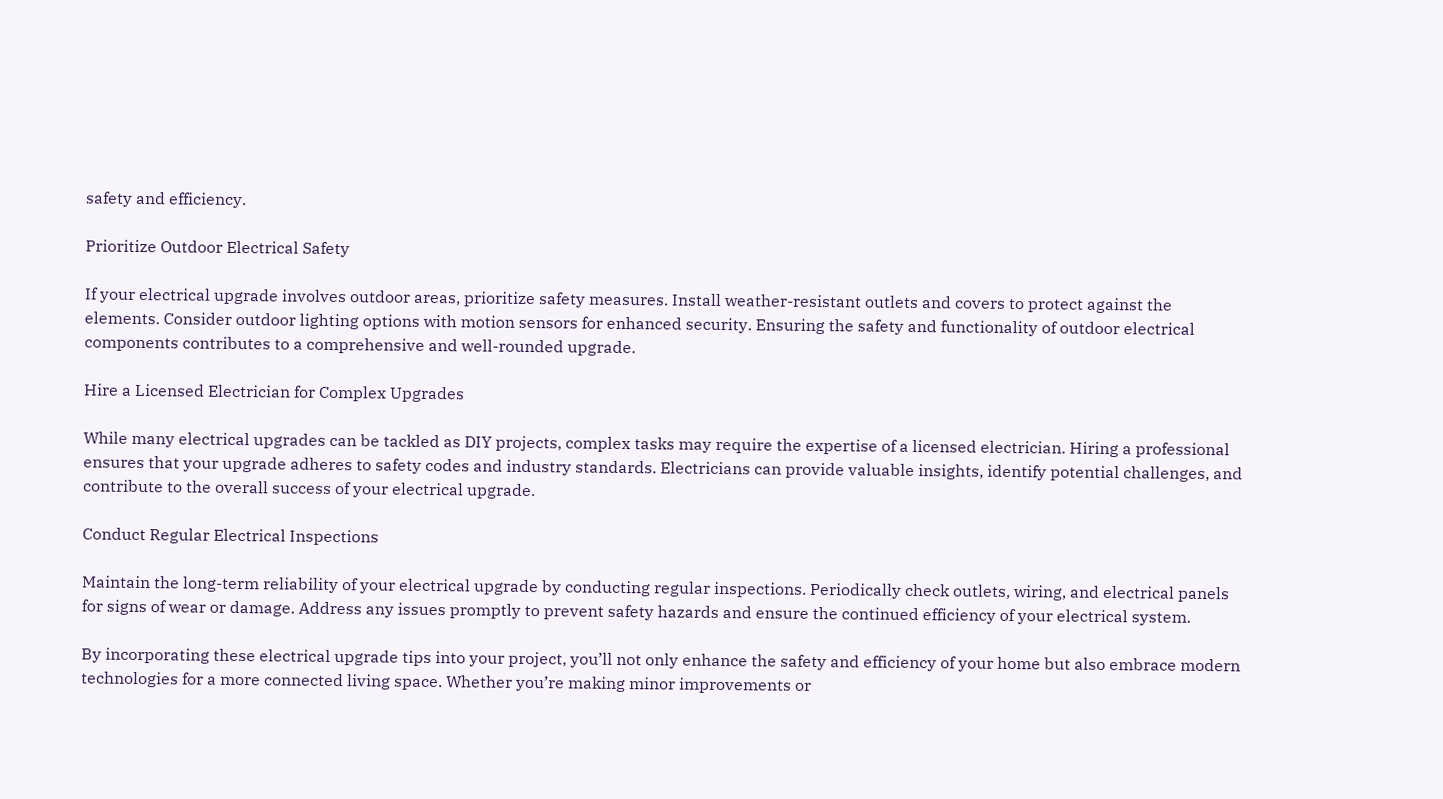safety and efficiency.

Prioritize Outdoor Electrical Safety

If your electrical upgrade involves outdoor areas, prioritize safety measures. Install weather-resistant outlets and covers to protect against the elements. Consider outdoor lighting options with motion sensors for enhanced security. Ensuring the safety and functionality of outdoor electrical components contributes to a comprehensive and well-rounded upgrade.

Hire a Licensed Electrician for Complex Upgrades

While many electrical upgrades can be tackled as DIY projects, complex tasks may require the expertise of a licensed electrician. Hiring a professional ensures that your upgrade adheres to safety codes and industry standards. Electricians can provide valuable insights, identify potential challenges, and contribute to the overall success of your electrical upgrade.

Conduct Regular Electrical Inspections

Maintain the long-term reliability of your electrical upgrade by conducting regular inspections. Periodically check outlets, wiring, and electrical panels for signs of wear or damage. Address any issues promptly to prevent safety hazards and ensure the continued efficiency of your electrical system.

By incorporating these electrical upgrade tips into your project, you’ll not only enhance the safety and efficiency of your home but also embrace modern technologies for a more connected living space. Whether you’re making minor improvements or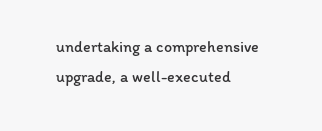undertaking a comprehensive upgrade, a well-executed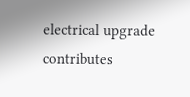electrical upgrade contributes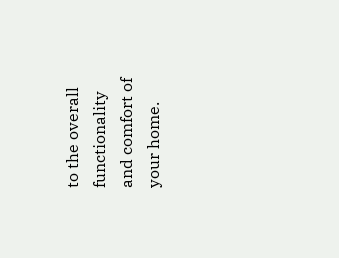to the overall functionality and comfort of your home.